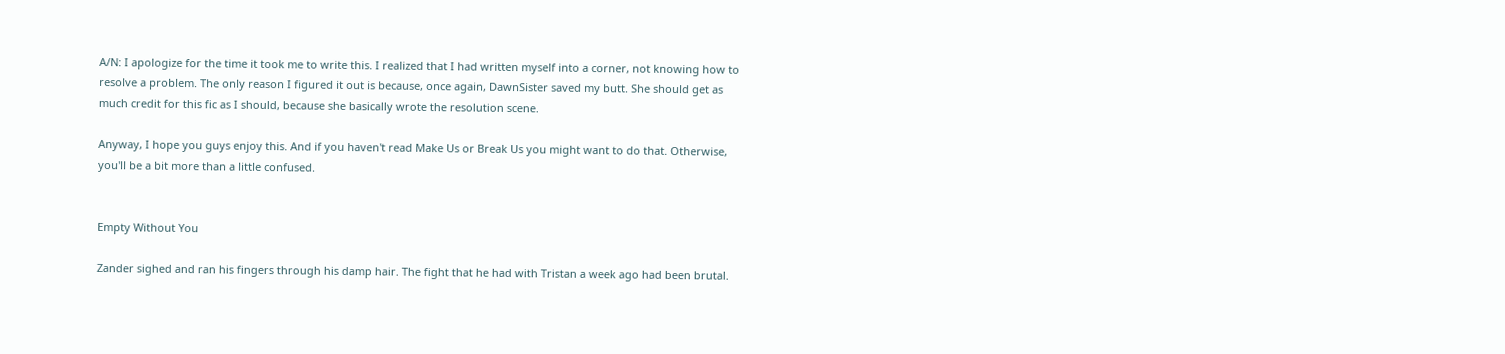A/N: I apologize for the time it took me to write this. I realized that I had written myself into a corner, not knowing how to resolve a problem. The only reason I figured it out is because, once again, DawnSister saved my butt. She should get as much credit for this fic as I should, because she basically wrote the resolution scene.

Anyway, I hope you guys enjoy this. And if you haven't read Make Us or Break Us you might want to do that. Otherwise, you'll be a bit more than a little confused.


Empty Without You

Zander sighed and ran his fingers through his damp hair. The fight that he had with Tristan a week ago had been brutal.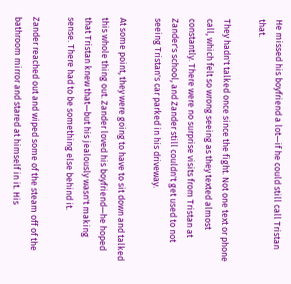He missed his boyfriend a lot—if he could still call Tristan that.

They hadn't talked once since the fight. Not one text or phone call, which felt so wrong seeing as they texted almost constantly. There were no surprise visits from Tristan at Zander's school, and Zander still couldn't get used to not seeing Tristan's car parked in his driveway.

At some point, they were going to have to sit down and talked this whole thing out. Zander loved his boyfriend—he hoped that Tristan knew that—but his jealously wasn't making sense. There had to be something else behind it.

Zander reached out and wiped some of the steam off of the bathroom mirror and stared at himself in it. His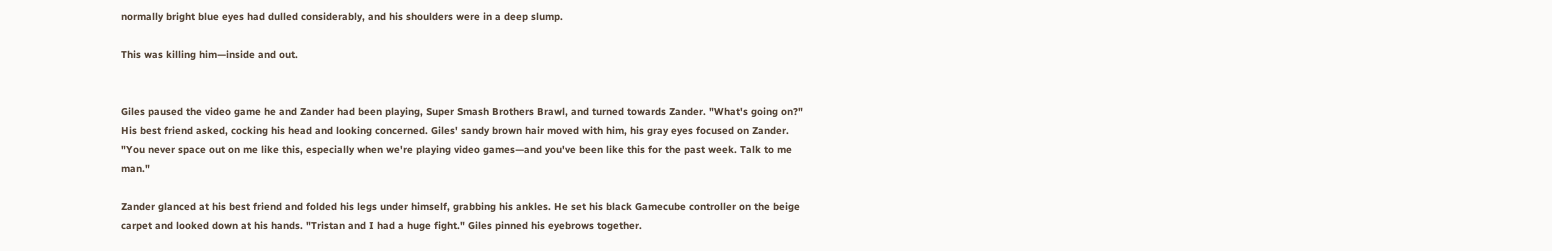normally bright blue eyes had dulled considerably, and his shoulders were in a deep slump.

This was killing him—inside and out.


Giles paused the video game he and Zander had been playing, Super Smash Brothers Brawl, and turned towards Zander. "What's going on?" His best friend asked, cocking his head and looking concerned. Giles' sandy brown hair moved with him, his gray eyes focused on Zander. "You never space out on me like this, especially when we're playing video games—and you've been like this for the past week. Talk to me man."

Zander glanced at his best friend and folded his legs under himself, grabbing his ankles. He set his black Gamecube controller on the beige carpet and looked down at his hands. "Tristan and I had a huge fight." Giles pinned his eyebrows together.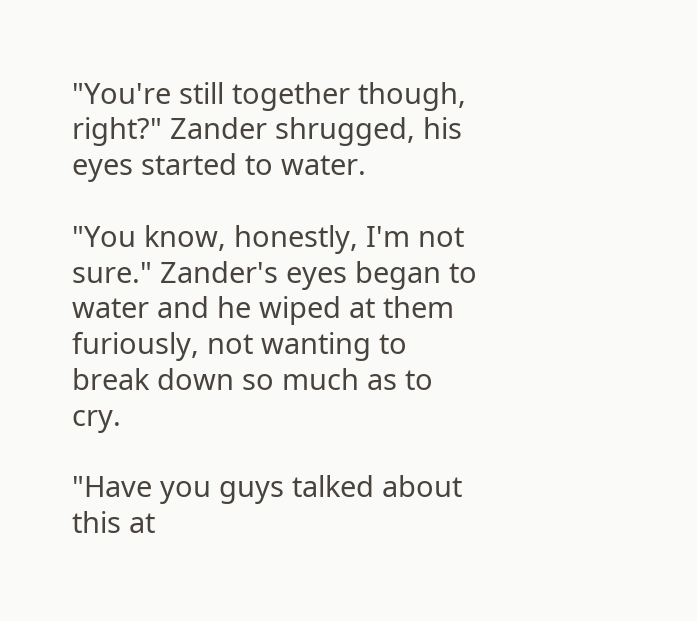"You're still together though, right?" Zander shrugged, his eyes started to water.

"You know, honestly, I'm not sure." Zander's eyes began to water and he wiped at them furiously, not wanting to break down so much as to cry.

"Have you guys talked about this at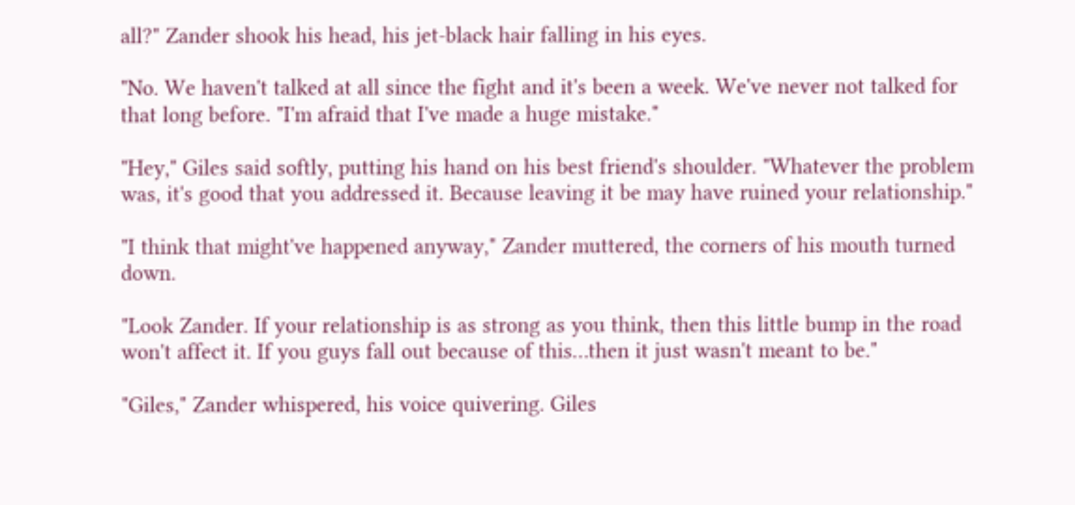all?" Zander shook his head, his jet-black hair falling in his eyes.

"No. We haven't talked at all since the fight and it's been a week. We've never not talked for that long before. "I'm afraid that I've made a huge mistake."

"Hey," Giles said softly, putting his hand on his best friend's shoulder. "Whatever the problem was, it's good that you addressed it. Because leaving it be may have ruined your relationship."

"I think that might've happened anyway," Zander muttered, the corners of his mouth turned down.

"Look Zander. If your relationship is as strong as you think, then this little bump in the road won't affect it. If you guys fall out because of this…then it just wasn't meant to be."

"Giles," Zander whispered, his voice quivering. Giles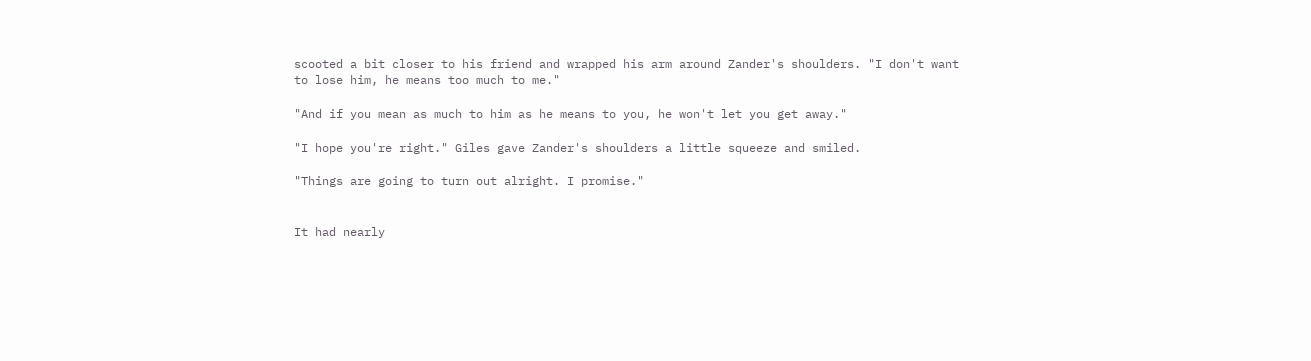scooted a bit closer to his friend and wrapped his arm around Zander's shoulders. "I don't want to lose him, he means too much to me."

"And if you mean as much to him as he means to you, he won't let you get away."

"I hope you're right." Giles gave Zander's shoulders a little squeeze and smiled.

"Things are going to turn out alright. I promise."


It had nearly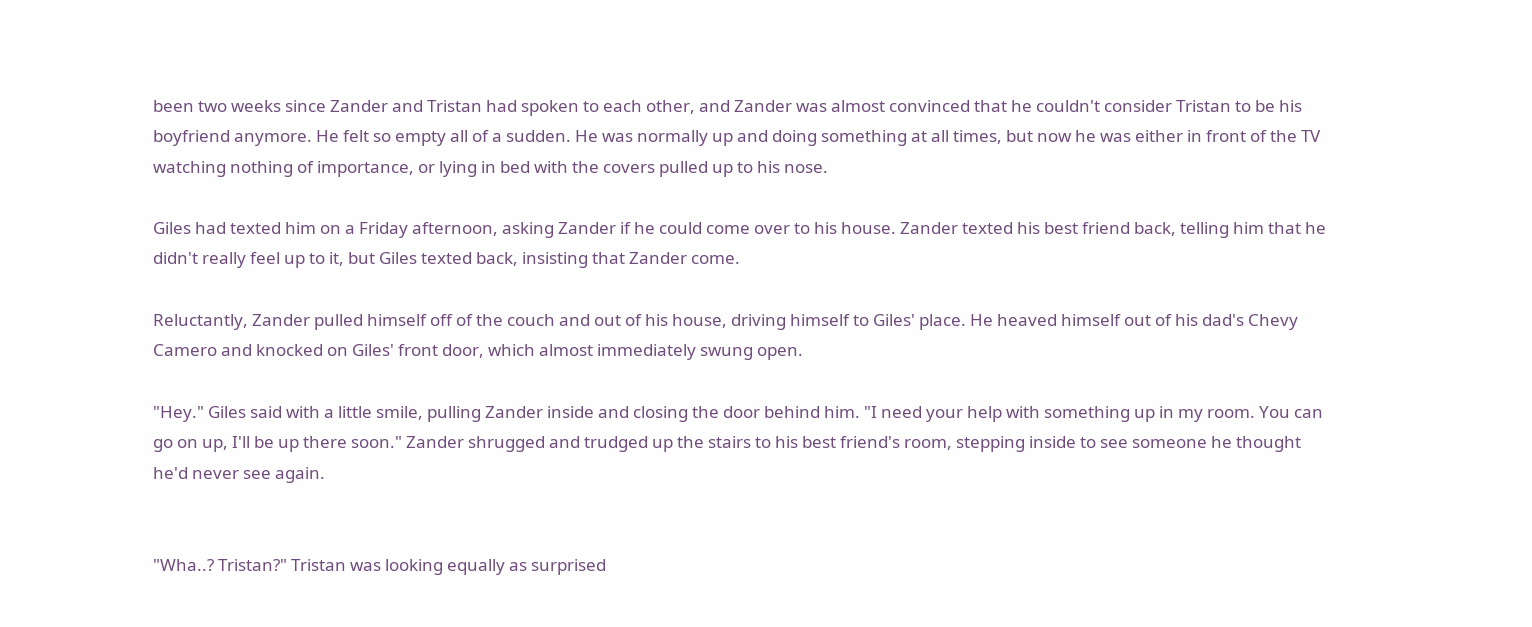been two weeks since Zander and Tristan had spoken to each other, and Zander was almost convinced that he couldn't consider Tristan to be his boyfriend anymore. He felt so empty all of a sudden. He was normally up and doing something at all times, but now he was either in front of the TV watching nothing of importance, or lying in bed with the covers pulled up to his nose.

Giles had texted him on a Friday afternoon, asking Zander if he could come over to his house. Zander texted his best friend back, telling him that he didn't really feel up to it, but Giles texted back, insisting that Zander come.

Reluctantly, Zander pulled himself off of the couch and out of his house, driving himself to Giles' place. He heaved himself out of his dad's Chevy Camero and knocked on Giles' front door, which almost immediately swung open.

"Hey." Giles said with a little smile, pulling Zander inside and closing the door behind him. "I need your help with something up in my room. You can go on up, I'll be up there soon." Zander shrugged and trudged up the stairs to his best friend's room, stepping inside to see someone he thought he'd never see again.


"Wha..? Tristan?" Tristan was looking equally as surprised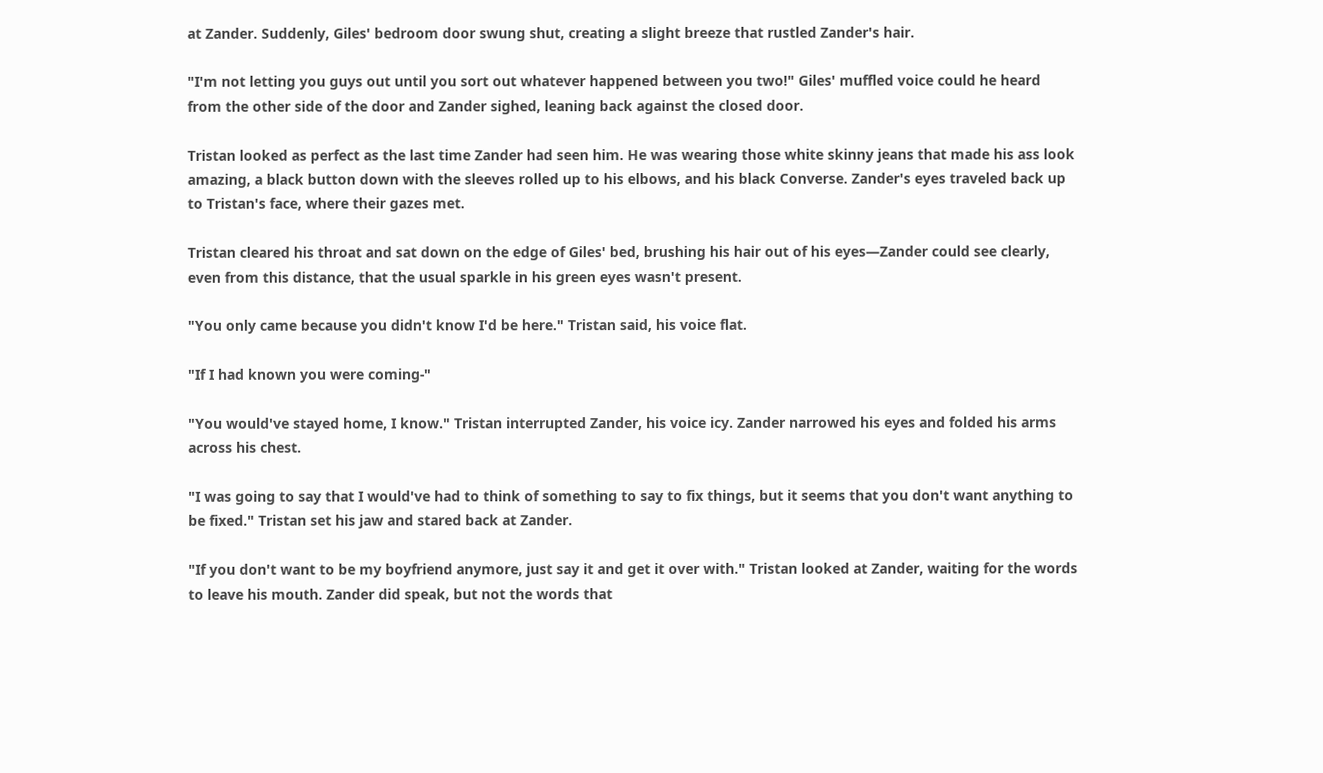at Zander. Suddenly, Giles' bedroom door swung shut, creating a slight breeze that rustled Zander's hair.

"I'm not letting you guys out until you sort out whatever happened between you two!" Giles' muffled voice could he heard from the other side of the door and Zander sighed, leaning back against the closed door.

Tristan looked as perfect as the last time Zander had seen him. He was wearing those white skinny jeans that made his ass look amazing, a black button down with the sleeves rolled up to his elbows, and his black Converse. Zander's eyes traveled back up to Tristan's face, where their gazes met.

Tristan cleared his throat and sat down on the edge of Giles' bed, brushing his hair out of his eyes—Zander could see clearly, even from this distance, that the usual sparkle in his green eyes wasn't present.

"You only came because you didn't know I'd be here." Tristan said, his voice flat.

"If I had known you were coming-"

"You would've stayed home, I know." Tristan interrupted Zander, his voice icy. Zander narrowed his eyes and folded his arms across his chest.

"I was going to say that I would've had to think of something to say to fix things, but it seems that you don't want anything to be fixed." Tristan set his jaw and stared back at Zander.

"If you don't want to be my boyfriend anymore, just say it and get it over with." Tristan looked at Zander, waiting for the words to leave his mouth. Zander did speak, but not the words that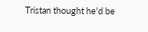Tristan thought he'd be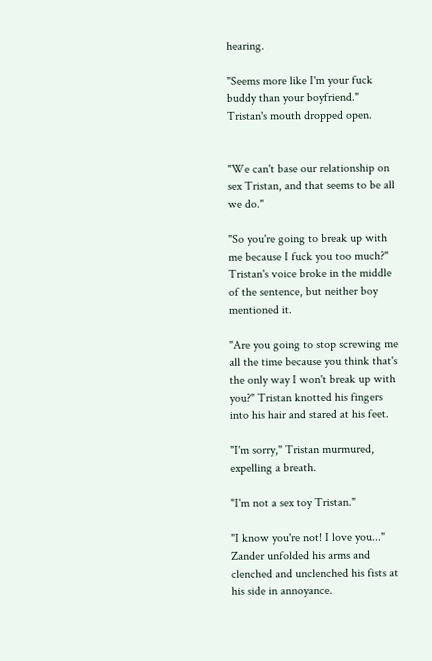hearing.

"Seems more like I'm your fuck buddy than your boyfriend." Tristan's mouth dropped open.


"We can't base our relationship on sex Tristan, and that seems to be all we do."

"So you're going to break up with me because I fuck you too much?" Tristan's voice broke in the middle of the sentence, but neither boy mentioned it.

"Are you going to stop screwing me all the time because you think that's the only way I won't break up with you?" Tristan knotted his fingers into his hair and stared at his feet.

"I'm sorry," Tristan murmured, expelling a breath.

"I'm not a sex toy Tristan."

"I know you're not! I love you..." Zander unfolded his arms and clenched and unclenched his fists at his side in annoyance.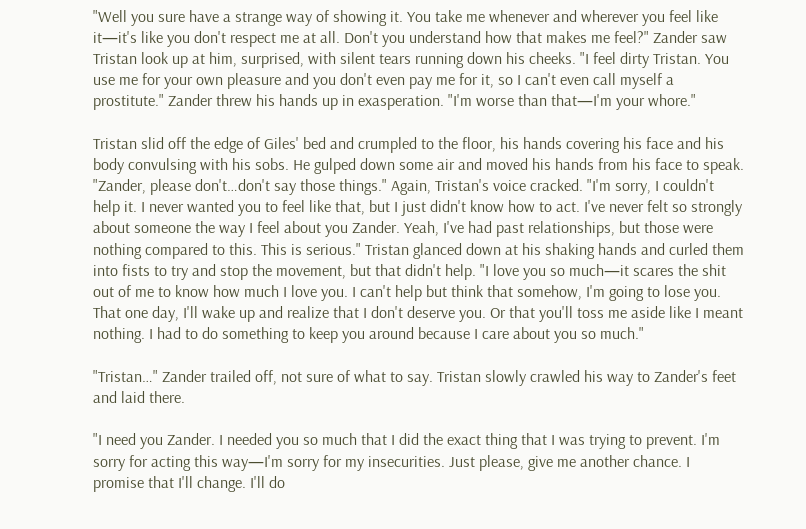"Well you sure have a strange way of showing it. You take me whenever and wherever you feel like it—it's like you don't respect me at all. Don't you understand how that makes me feel?" Zander saw Tristan look up at him, surprised, with silent tears running down his cheeks. "I feel dirty Tristan. You use me for your own pleasure and you don't even pay me for it, so I can't even call myself a prostitute." Zander threw his hands up in exasperation. "I'm worse than that—I'm your whore."

Tristan slid off the edge of Giles' bed and crumpled to the floor, his hands covering his face and his body convulsing with his sobs. He gulped down some air and moved his hands from his face to speak. "Zander, please don't…don't say those things." Again, Tristan's voice cracked. "I'm sorry, I couldn't help it. I never wanted you to feel like that, but I just didn't know how to act. I've never felt so strongly about someone the way I feel about you Zander. Yeah, I've had past relationships, but those were nothing compared to this. This is serious." Tristan glanced down at his shaking hands and curled them into fists to try and stop the movement, but that didn't help. "I love you so much—it scares the shit out of me to know how much I love you. I can't help but think that somehow, I'm going to lose you. That one day, I'll wake up and realize that I don't deserve you. Or that you'll toss me aside like I meant nothing. I had to do something to keep you around because I care about you so much."

"Tristan…" Zander trailed off, not sure of what to say. Tristan slowly crawled his way to Zander's feet and laid there.

"I need you Zander. I needed you so much that I did the exact thing that I was trying to prevent. I'm sorry for acting this way—I'm sorry for my insecurities. Just please, give me another chance. I promise that I'll change. I'll do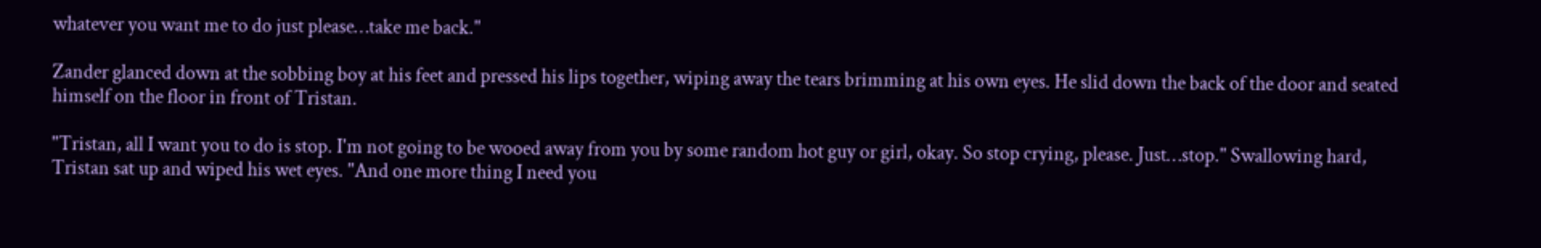whatever you want me to do just please…take me back."

Zander glanced down at the sobbing boy at his feet and pressed his lips together, wiping away the tears brimming at his own eyes. He slid down the back of the door and seated himself on the floor in front of Tristan.

"Tristan, all I want you to do is stop. I'm not going to be wooed away from you by some random hot guy or girl, okay. So stop crying, please. Just…stop." Swallowing hard, Tristan sat up and wiped his wet eyes. "And one more thing I need you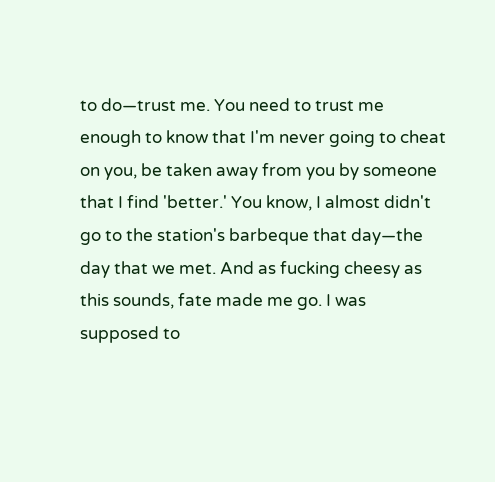to do—trust me. You need to trust me enough to know that I'm never going to cheat on you, be taken away from you by someone that I find 'better.' You know, I almost didn't go to the station's barbeque that day—the day that we met. And as fucking cheesy as this sounds, fate made me go. I was supposed to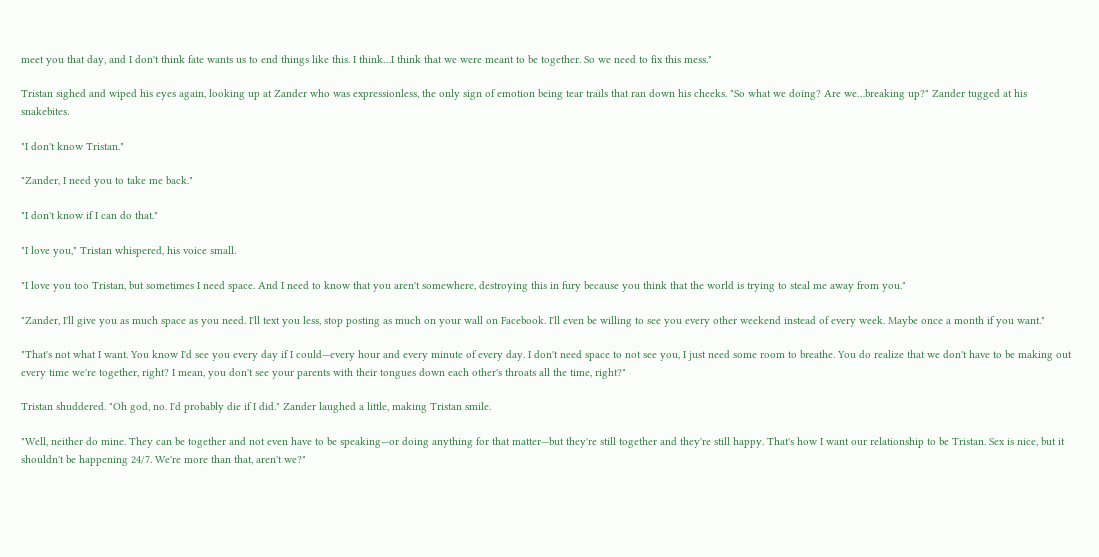meet you that day, and I don't think fate wants us to end things like this. I think…I think that we were meant to be together. So we need to fix this mess."

Tristan sighed and wiped his eyes again, looking up at Zander who was expressionless, the only sign of emotion being tear trails that ran down his cheeks. "So what we doing? Are we…breaking up?" Zander tugged at his snakebites.

"I don't know Tristan."

"Zander, I need you to take me back."

"I don't know if I can do that."

"I love you," Tristan whispered, his voice small.

"I love you too Tristan, but sometimes I need space. And I need to know that you aren't somewhere, destroying this in fury because you think that the world is trying to steal me away from you."

"Zander, I'll give you as much space as you need. I'll text you less, stop posting as much on your wall on Facebook. I'll even be willing to see you every other weekend instead of every week. Maybe once a month if you want."

"That's not what I want. You know I'd see you every day if I could—every hour and every minute of every day. I don't need space to not see you, I just need some room to breathe. You do realize that we don't have to be making out every time we're together, right? I mean, you don't see your parents with their tongues down each other's throats all the time, right?"

Tristan shuddered. "Oh god, no. I'd probably die if I did." Zander laughed a little, making Tristan smile.

"Well, neither do mine. They can be together and not even have to be speaking—or doing anything for that matter—but they're still together and they're still happy. That's how I want our relationship to be Tristan. Sex is nice, but it shouldn't be happening 24/7. We're more than that, aren't we?"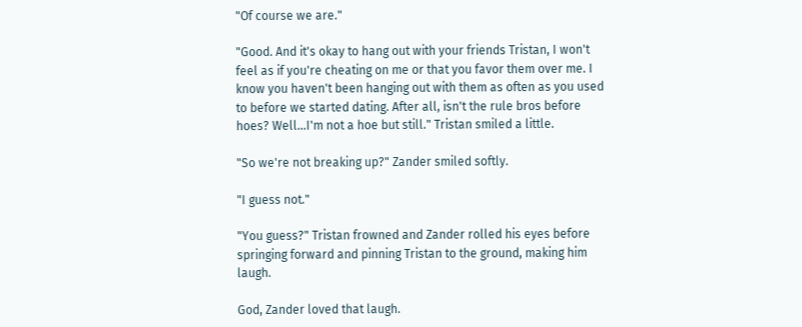"Of course we are."

"Good. And it's okay to hang out with your friends Tristan, I won't feel as if you're cheating on me or that you favor them over me. I know you haven't been hanging out with them as often as you used to before we started dating. After all, isn't the rule bros before hoes? Well…I'm not a hoe but still." Tristan smiled a little.

"So we're not breaking up?" Zander smiled softly.

"I guess not."

"You guess?" Tristan frowned and Zander rolled his eyes before springing forward and pinning Tristan to the ground, making him laugh.

God, Zander loved that laugh.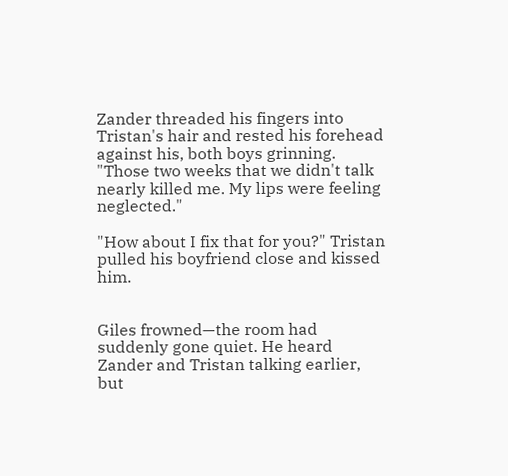Zander threaded his fingers into Tristan's hair and rested his forehead against his, both boys grinning. "Those two weeks that we didn't talk nearly killed me. My lips were feeling neglected."

"How about I fix that for you?" Tristan pulled his boyfriend close and kissed him.


Giles frowned—the room had suddenly gone quiet. He heard Zander and Tristan talking earlier, but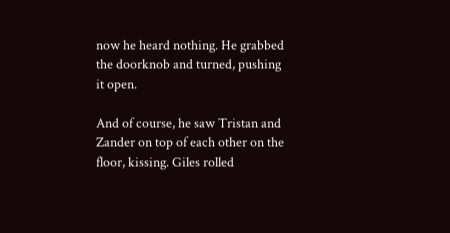now he heard nothing. He grabbed the doorknob and turned, pushing it open.

And of course, he saw Tristan and Zander on top of each other on the floor, kissing. Giles rolled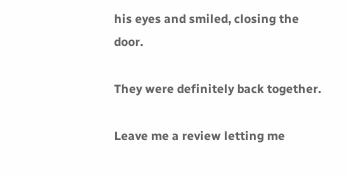his eyes and smiled, closing the door.

They were definitely back together.

Leave me a review letting me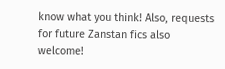know what you think! Also, requests for future Zanstan fics also welcome!